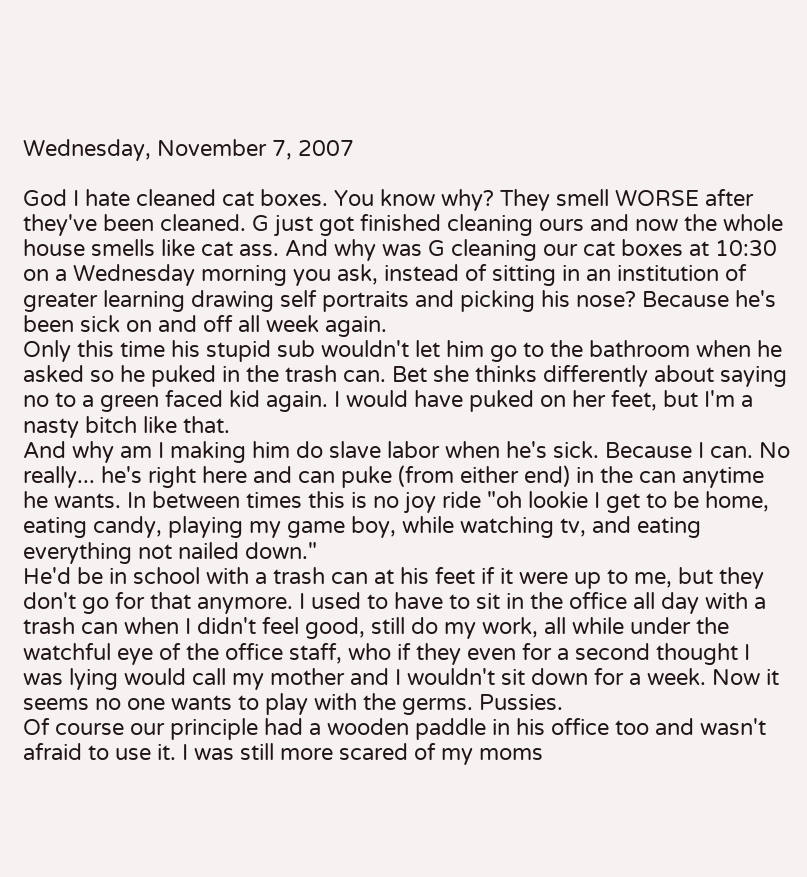Wednesday, November 7, 2007

God I hate cleaned cat boxes. You know why? They smell WORSE after they've been cleaned. G just got finished cleaning ours and now the whole house smells like cat ass. And why was G cleaning our cat boxes at 10:30 on a Wednesday morning you ask, instead of sitting in an institution of greater learning drawing self portraits and picking his nose? Because he's been sick on and off all week again.
Only this time his stupid sub wouldn't let him go to the bathroom when he asked so he puked in the trash can. Bet she thinks differently about saying no to a green faced kid again. I would have puked on her feet, but I'm a nasty bitch like that.
And why am I making him do slave labor when he's sick. Because I can. No really... he's right here and can puke (from either end) in the can anytime he wants. In between times this is no joy ride "oh lookie I get to be home, eating candy, playing my game boy, while watching tv, and eating everything not nailed down."
He'd be in school with a trash can at his feet if it were up to me, but they don't go for that anymore. I used to have to sit in the office all day with a trash can when I didn't feel good, still do my work, all while under the watchful eye of the office staff, who if they even for a second thought I was lying would call my mother and I wouldn't sit down for a week. Now it seems no one wants to play with the germs. Pussies.
Of course our principle had a wooden paddle in his office too and wasn't afraid to use it. I was still more scared of my moms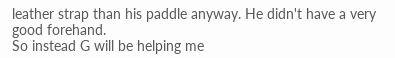leather strap than his paddle anyway. He didn't have a very good forehand.
So instead G will be helping me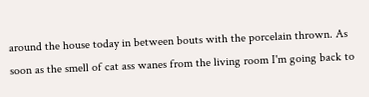around the house today in between bouts with the porcelain thrown. As soon as the smell of cat ass wanes from the living room I'm going back to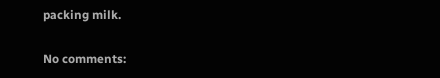packing milk.

No comments: